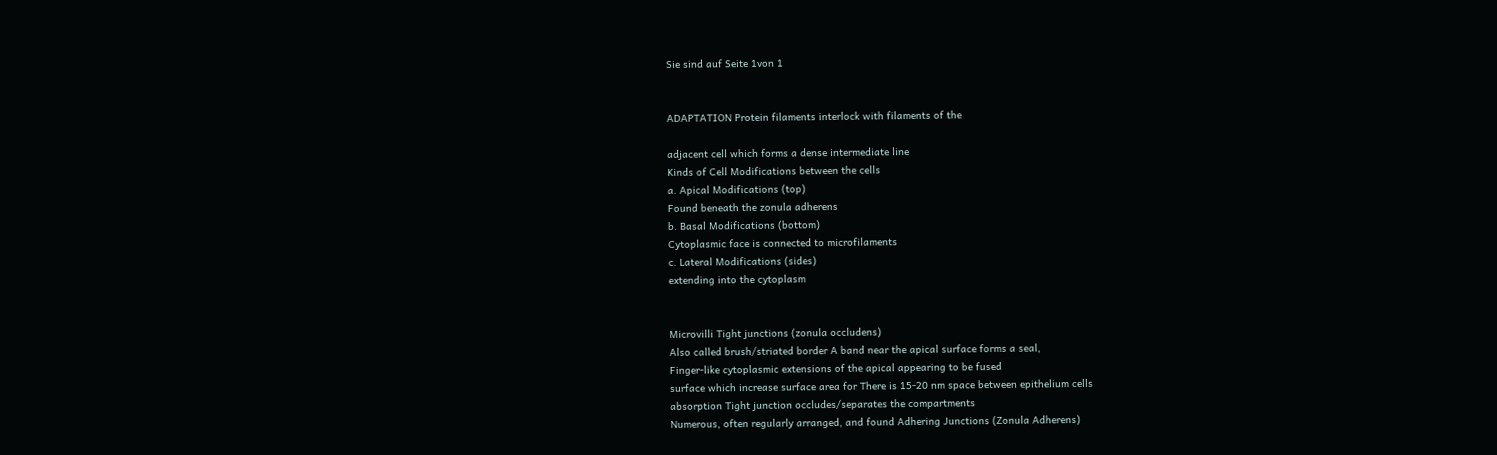Sie sind auf Seite 1von 1


ADAPTATION Protein filaments interlock with filaments of the

adjacent cell which forms a dense intermediate line
Kinds of Cell Modifications between the cells
a. Apical Modifications (top)
Found beneath the zonula adherens
b. Basal Modifications (bottom)
Cytoplasmic face is connected to microfilaments
c. Lateral Modifications (sides)
extending into the cytoplasm


Microvilli Tight junctions (zonula occludens)
Also called brush/striated border A band near the apical surface forms a seal,
Finger-like cytoplasmic extensions of the apical appearing to be fused
surface which increase surface area for There is 15-20 nm space between epithelium cells
absorption Tight junction occludes/separates the compartments
Numerous, often regularly arranged, and found Adhering Junctions (Zonula Adherens)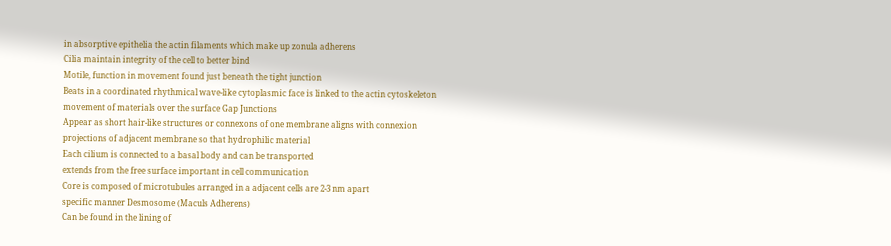in absorptive epithelia the actin filaments which make up zonula adherens
Cilia maintain integrity of the cell to better bind
Motile, function in movement found just beneath the tight junction
Beats in a coordinated rhythmical wave-like cytoplasmic face is linked to the actin cytoskeleton
movement of materials over the surface Gap Junctions
Appear as short hair-like structures or connexons of one membrane aligns with connexion
projections of adjacent membrane so that hydrophilic material
Each cilium is connected to a basal body and can be transported
extends from the free surface important in cell communication
Core is composed of microtubules arranged in a adjacent cells are 2-3 nm apart
specific manner Desmosome (Maculs Adherens)
Can be found in the lining of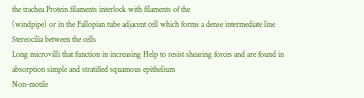the trachea Protein filaments interlock with filaments of the
(windpipe) or in the Fallopian tube adjacent cell which forms a dense intermediate line
Stereocilia between the cells
Long microvilli that function in increasing Help to resist shearing forces and are found in
absorption simple and stratified squamous epithelium
Non-motile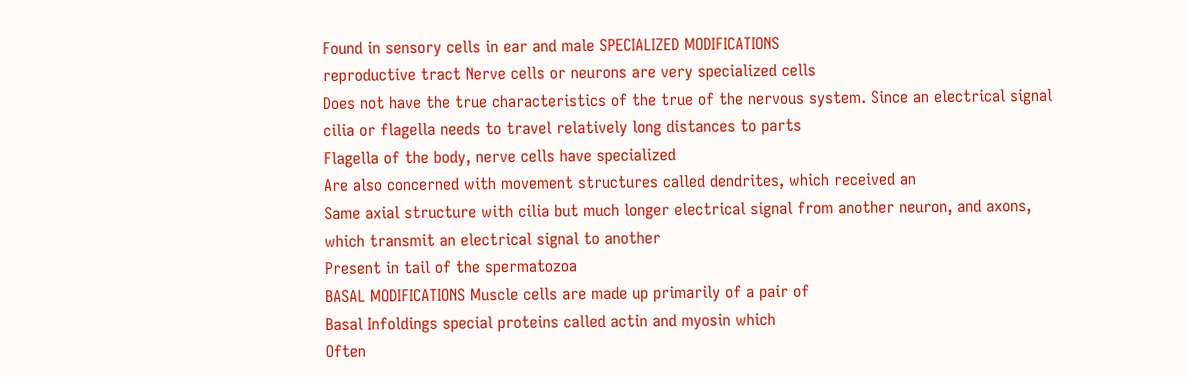Found in sensory cells in ear and male SPECIALIZED MODIFICATIONS
reproductive tract Nerve cells or neurons are very specialized cells
Does not have the true characteristics of the true of the nervous system. Since an electrical signal
cilia or flagella needs to travel relatively long distances to parts
Flagella of the body, nerve cells have specialized
Are also concerned with movement structures called dendrites, which received an
Same axial structure with cilia but much longer electrical signal from another neuron, and axons,
which transmit an electrical signal to another
Present in tail of the spermatozoa
BASAL MODIFICATIONS Muscle cells are made up primarily of a pair of
Basal Infoldings special proteins called actin and myosin which
Often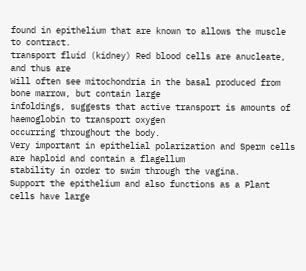found in epithelium that are known to allows the muscle to contract.
transport fluid (kidney) Red blood cells are anucleate, and thus are
Will often see mitochondria in the basal produced from bone marrow, but contain large
infoldings, suggests that active transport is amounts of haemoglobin to transport oxygen
occurring throughout the body.
Very important in epithelial polarization and Sperm cells are haploid and contain a flagellum
stability in order to swim through the vagina.
Support the epithelium and also functions as a Plant cells have large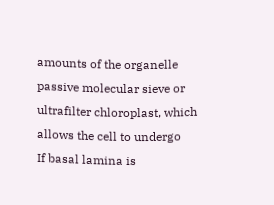amounts of the organelle
passive molecular sieve or ultrafilter chloroplast, which allows the cell to undergo
If basal lamina is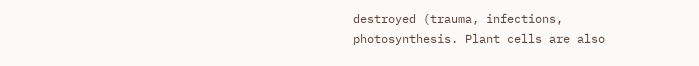destroyed (trauma, infections, photosynthesis. Plant cells are also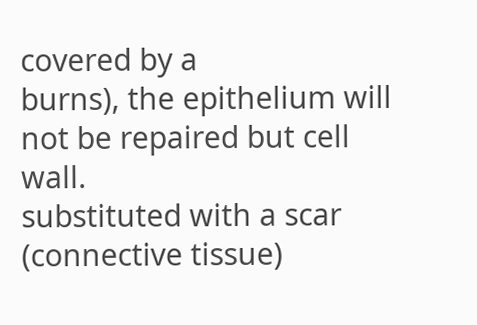covered by a
burns), the epithelium will not be repaired but cell wall.
substituted with a scar (connective tissue)